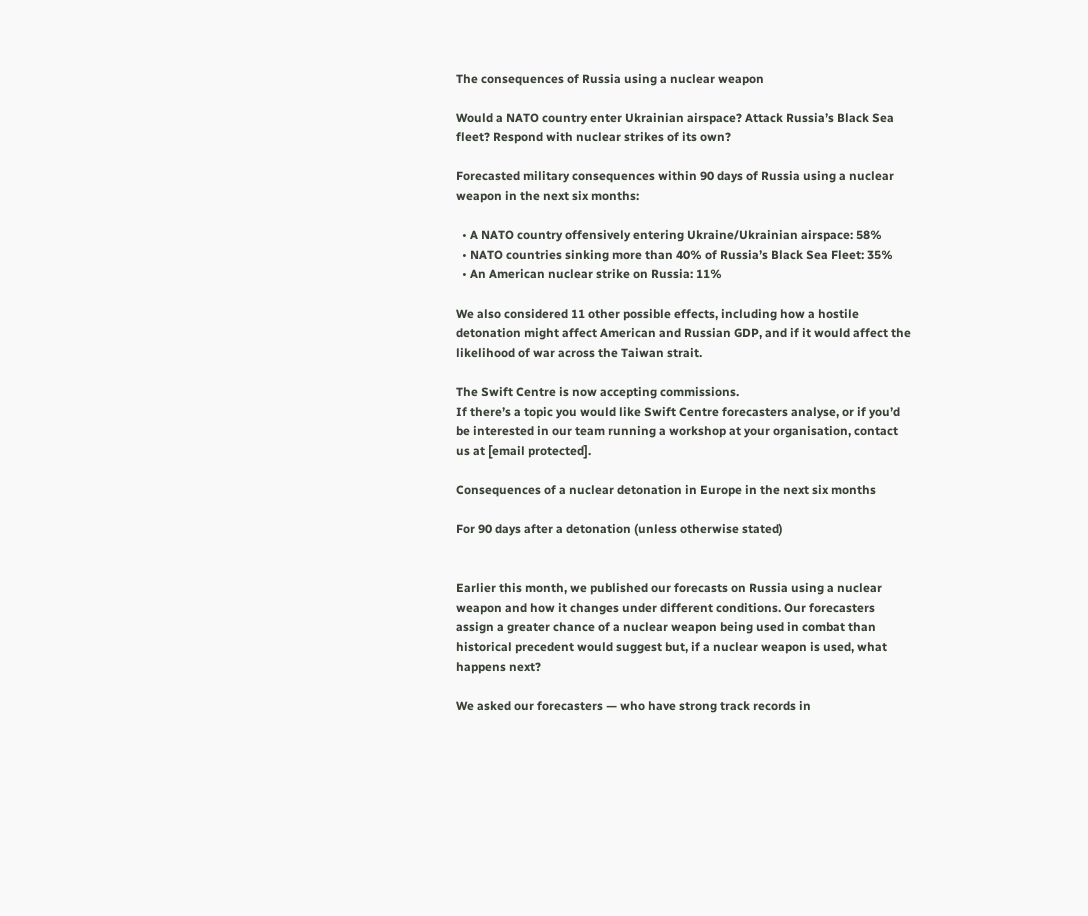The consequences of Russia using a nuclear weapon

Would a NATO country enter Ukrainian airspace? Attack Russia’s Black Sea fleet? Respond with nuclear strikes of its own?

Forecasted military consequences within 90 days of Russia using a nuclear weapon in the next six months:

  • A NATO country offensively entering Ukraine/Ukrainian airspace: 58%
  • NATO countries sinking more than 40% of Russia’s Black Sea Fleet: 35%
  • An American nuclear strike on Russia: 11%

We also considered 11 other possible effects, including how a hostile detonation might affect American and Russian GDP, and if it would affect the likelihood of war across the Taiwan strait.

The Swift Centre is now accepting commissions.
If there’s a topic you would like Swift Centre forecasters analyse, or if you’d be interested in our team running a workshop at your organisation, contact us at [email protected].

Consequences of a nuclear detonation in Europe in the next six months

For 90 days after a detonation (unless otherwise stated)


Earlier this month, we published our forecasts on Russia using a nuclear weapon and how it changes under different conditions. Our forecasters assign a greater chance of a nuclear weapon being used in combat than historical precedent would suggest but, if a nuclear weapon is used, what happens next?

We asked our forecasters — who have strong track records in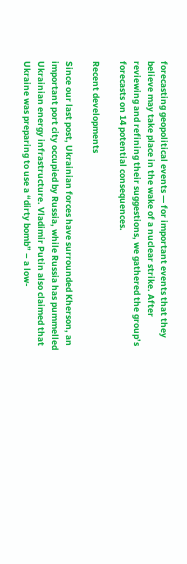forecasting geopolitical events — for important events that they believe may take place in the wake of a nuclear strike. After reviewing and refining their suggestions, we gathered the group’s forecasts on 14 potential consequences.

Recent developments

Since our last post, Ukrainian forces have surrounded Kherson, an important port city occupied by Russia, while Russia has pummelled Ukrainian energy infrastructure. Vladimir Putin also claimed that Ukraine was preparing to use a “dirty bomb” – a low-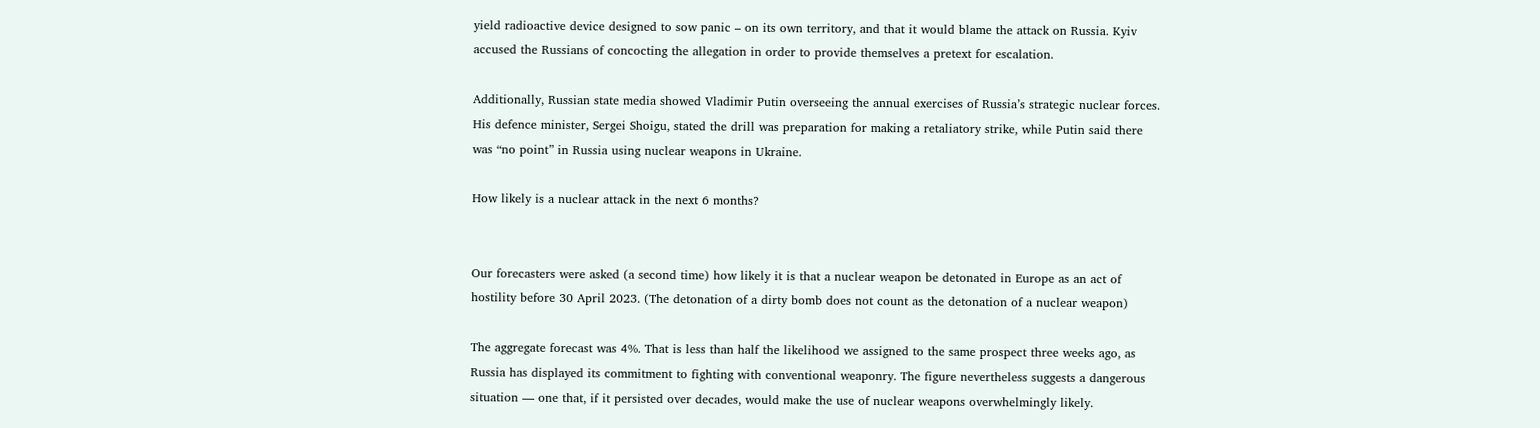yield radioactive device designed to sow panic – on its own territory, and that it would blame the attack on Russia. Kyiv accused the Russians of concocting the allegation in order to provide themselves a pretext for escalation.

Additionally, Russian state media showed Vladimir Putin overseeing the annual exercises of Russia’s strategic nuclear forces. His defence minister, Sergei Shoigu, stated the drill was preparation for making a retaliatory strike, while Putin said there was “no point” in Russia using nuclear weapons in Ukraine.

How likely is a nuclear attack in the next 6 months?


Our forecasters were asked (a second time) how likely it is that a nuclear weapon be detonated in Europe as an act of hostility before 30 April 2023. (The detonation of a dirty bomb does not count as the detonation of a nuclear weapon)

The aggregate forecast was 4%. That is less than half the likelihood we assigned to the same prospect three weeks ago, as Russia has displayed its commitment to fighting with conventional weaponry. The figure nevertheless suggests a dangerous situation — one that, if it persisted over decades, would make the use of nuclear weapons overwhelmingly likely.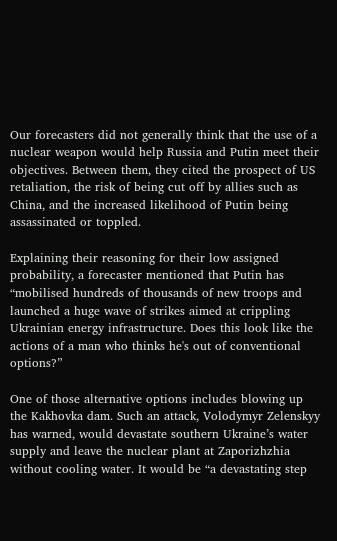Our forecasters did not generally think that the use of a nuclear weapon would help Russia and Putin meet their objectives. Between them, they cited the prospect of US retaliation, the risk of being cut off by allies such as China, and the increased likelihood of Putin being assassinated or toppled.

Explaining their reasoning for their low assigned probability, a forecaster mentioned that Putin has “mobilised hundreds of thousands of new troops and launched a huge wave of strikes aimed at crippling Ukrainian energy infrastructure. Does this look like the actions of a man who thinks he's out of conventional options?”

One of those alternative options includes blowing up the Kakhovka dam. Such an attack, Volodymyr Zelenskyy has warned, would devastate southern Ukraine’s water supply and leave the nuclear plant at Zaporizhzhia without cooling water. It would be “a devastating step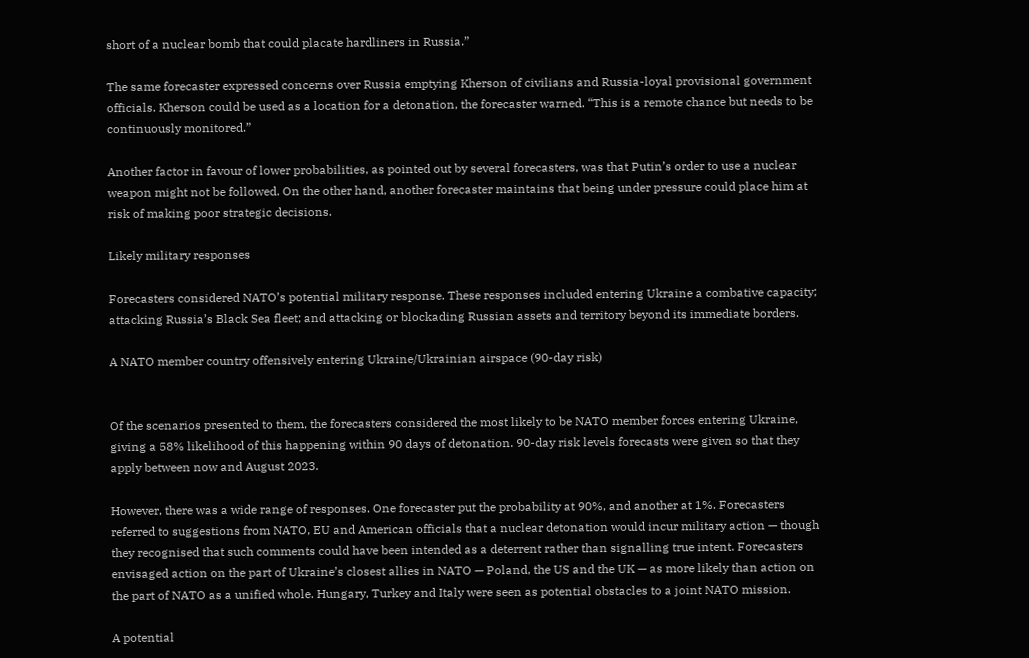short of a nuclear bomb that could placate hardliners in Russia.”

The same forecaster expressed concerns over Russia emptying Kherson of civilians and Russia-loyal provisional government officials. Kherson could be used as a location for a detonation, the forecaster warned. “This is a remote chance but needs to be continuously monitored.”

Another factor in favour of lower probabilities, as pointed out by several forecasters, was that Putin’s order to use a nuclear weapon might not be followed. On the other hand, another forecaster maintains that being under pressure could place him at risk of making poor strategic decisions.

Likely military responses

Forecasters considered NATO’s potential military response. These responses included entering Ukraine a combative capacity; attacking Russia’s Black Sea fleet; and attacking or blockading Russian assets and territory beyond its immediate borders.

A NATO member country offensively entering Ukraine/Ukrainian airspace (90-day risk)


Of the scenarios presented to them, the forecasters considered the most likely to be NATO member forces entering Ukraine, giving a 58% likelihood of this happening within 90 days of detonation. 90-day risk levels forecasts were given so that they apply between now and August 2023.

However, there was a wide range of responses. One forecaster put the probability at 90%, and another at 1%. Forecasters referred to suggestions from NATO, EU and American officials that a nuclear detonation would incur military action — though they recognised that such comments could have been intended as a deterrent rather than signalling true intent. Forecasters envisaged action on the part of Ukraine’s closest allies in NATO — Poland, the US and the UK — as more likely than action on the part of NATO as a unified whole. Hungary, Turkey and Italy were seen as potential obstacles to a joint NATO mission.

A potential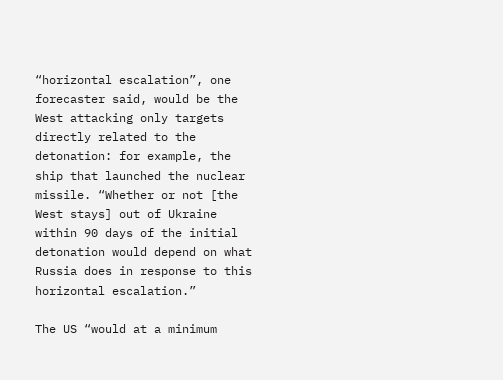“horizontal escalation”, one forecaster said, would be the West attacking only targets directly related to the detonation: for example, the ship that launched the nuclear missile. “Whether or not [the West stays] out of Ukraine within 90 days of the initial detonation would depend on what Russia does in response to this horizontal escalation.”

The US “would at a minimum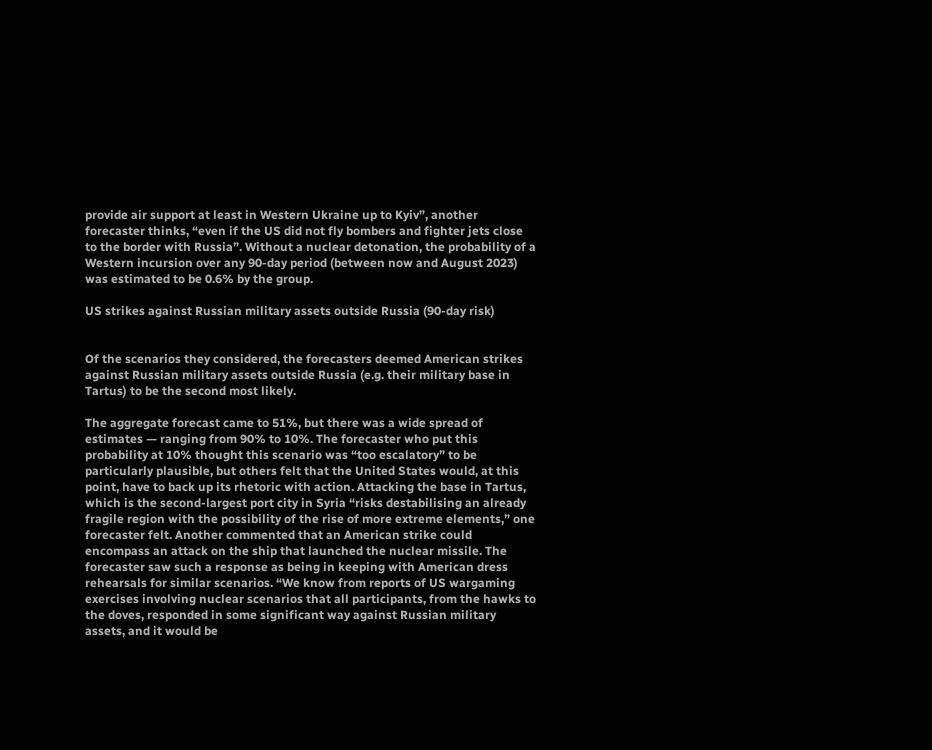provide air support at least in Western Ukraine up to Kyiv”, another forecaster thinks, “even if the US did not fly bombers and fighter jets close to the border with Russia”. Without a nuclear detonation, the probability of a Western incursion over any 90-day period (between now and August 2023) was estimated to be 0.6% by the group.

US strikes against Russian military assets outside Russia (90-day risk)


Of the scenarios they considered, the forecasters deemed American strikes against Russian military assets outside Russia (e.g. their military base in Tartus) to be the second most likely.

The aggregate forecast came to 51%, but there was a wide spread of estimates — ranging from 90% to 10%. The forecaster who put this probability at 10% thought this scenario was “too escalatory” to be particularly plausible, but others felt that the United States would, at this point, have to back up its rhetoric with action. Attacking the base in Tartus, which is the second-largest port city in Syria “risks destabilising an already fragile region with the possibility of the rise of more extreme elements,” one forecaster felt. Another commented that an American strike could encompass an attack on the ship that launched the nuclear missile. The forecaster saw such a response as being in keeping with American dress rehearsals for similar scenarios. “We know from reports of US wargaming exercises involving nuclear scenarios that all participants, from the hawks to the doves, responded in some significant way against Russian military assets, and it would be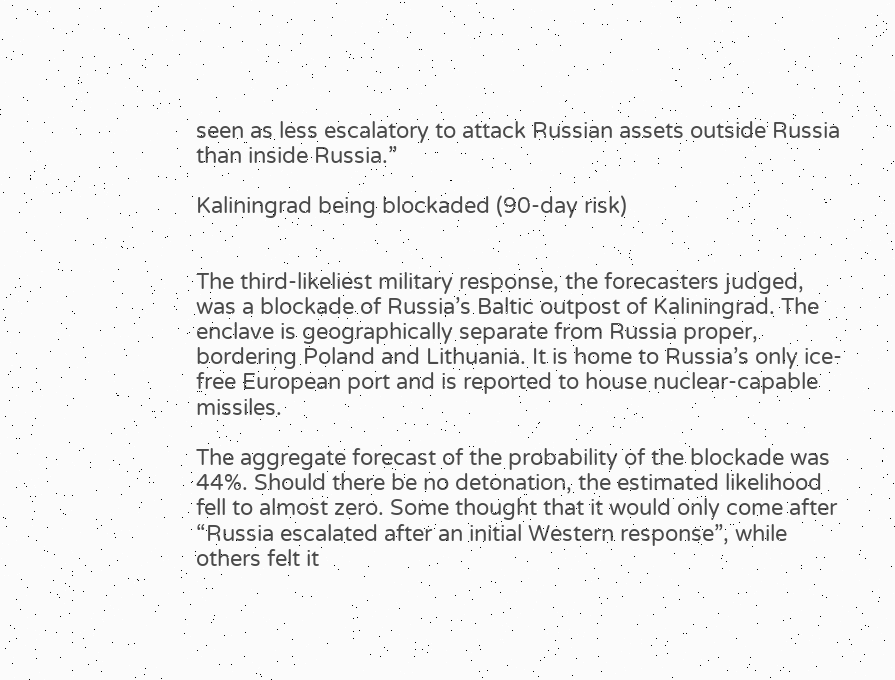seen as less escalatory to attack Russian assets outside Russia than inside Russia.”

Kaliningrad being blockaded (90-day risk)


The third-likeliest military response, the forecasters judged, was a blockade of Russia’s Baltic outpost of Kaliningrad. The enclave is geographically separate from Russia proper, bordering Poland and Lithuania. It is home to Russia’s only ice-free European port and is reported to house nuclear-capable missiles.

The aggregate forecast of the probability of the blockade was 44%. Should there be no detonation, the estimated likelihood fell to almost zero. Some thought that it would only come after “Russia escalated after an initial Western response”, while others felt it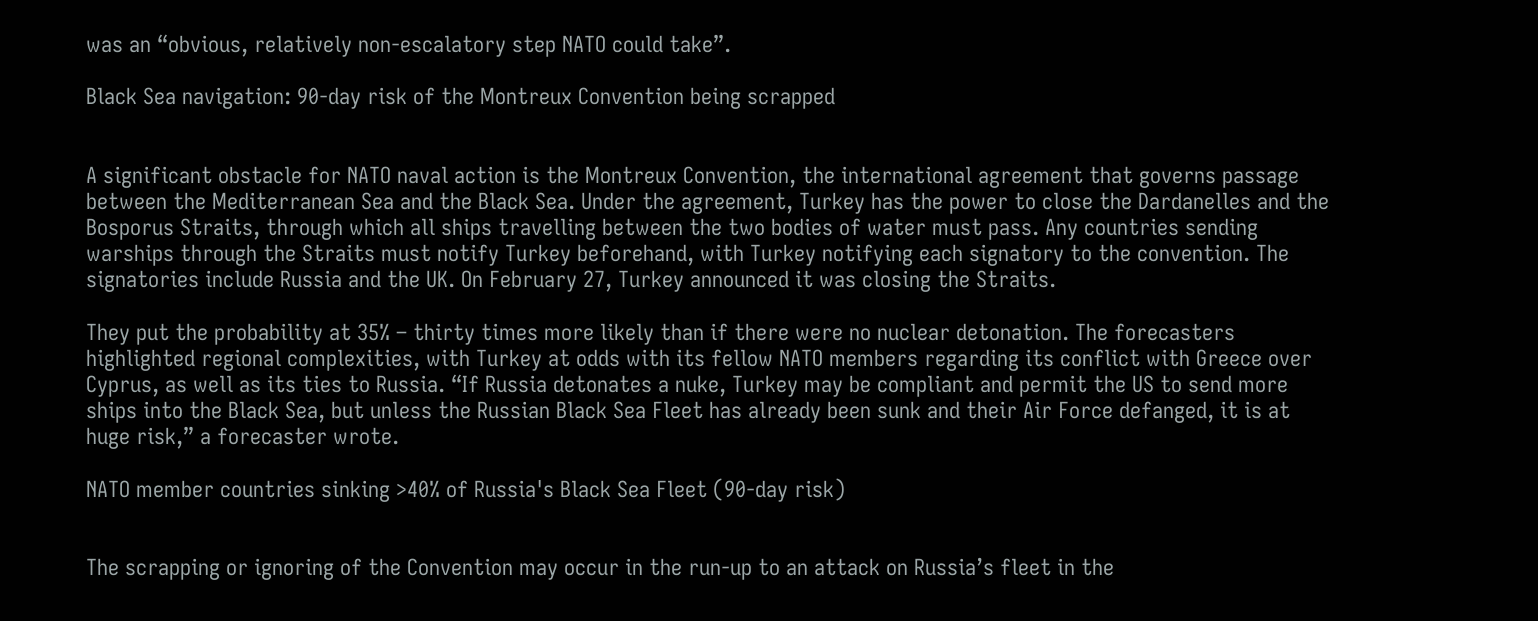was an “obvious, relatively non-escalatory step NATO could take”.

Black Sea navigation: 90-day risk of the Montreux Convention being scrapped


A significant obstacle for NATO naval action is the Montreux Convention, the international agreement that governs passage between the Mediterranean Sea and the Black Sea. Under the agreement, Turkey has the power to close the Dardanelles and the Bosporus Straits, through which all ships travelling between the two bodies of water must pass. Any countries sending warships through the Straits must notify Turkey beforehand, with Turkey notifying each signatory to the convention. The signatories include Russia and the UK. On February 27, Turkey announced it was closing the Straits.

They put the probability at 35% – thirty times more likely than if there were no nuclear detonation. The forecasters highlighted regional complexities, with Turkey at odds with its fellow NATO members regarding its conflict with Greece over Cyprus, as well as its ties to Russia. “If Russia detonates a nuke, Turkey may be compliant and permit the US to send more ships into the Black Sea, but unless the Russian Black Sea Fleet has already been sunk and their Air Force defanged, it is at huge risk,” a forecaster wrote.

NATO member countries sinking >40% of Russia's Black Sea Fleet (90-day risk)


The scrapping or ignoring of the Convention may occur in the run-up to an attack on Russia’s fleet in the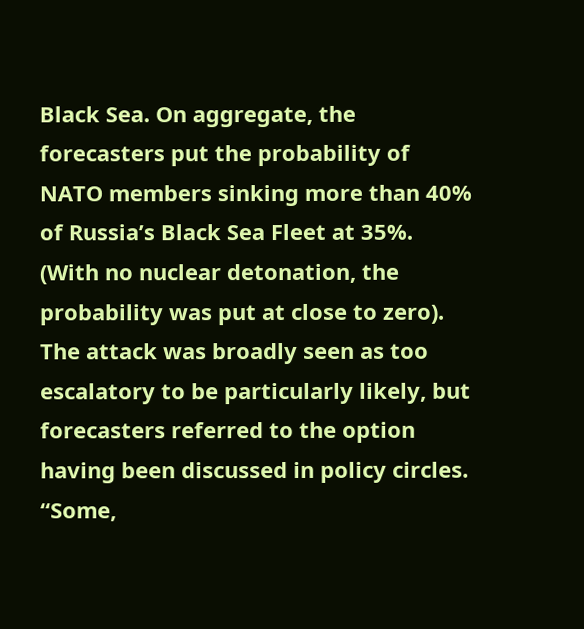Black Sea. On aggregate, the forecasters put the probability of NATO members sinking more than 40% of Russia’s Black Sea Fleet at 35%. (With no nuclear detonation, the probability was put at close to zero). The attack was broadly seen as too escalatory to be particularly likely, but forecasters referred to the option having been discussed in policy circles. “Some,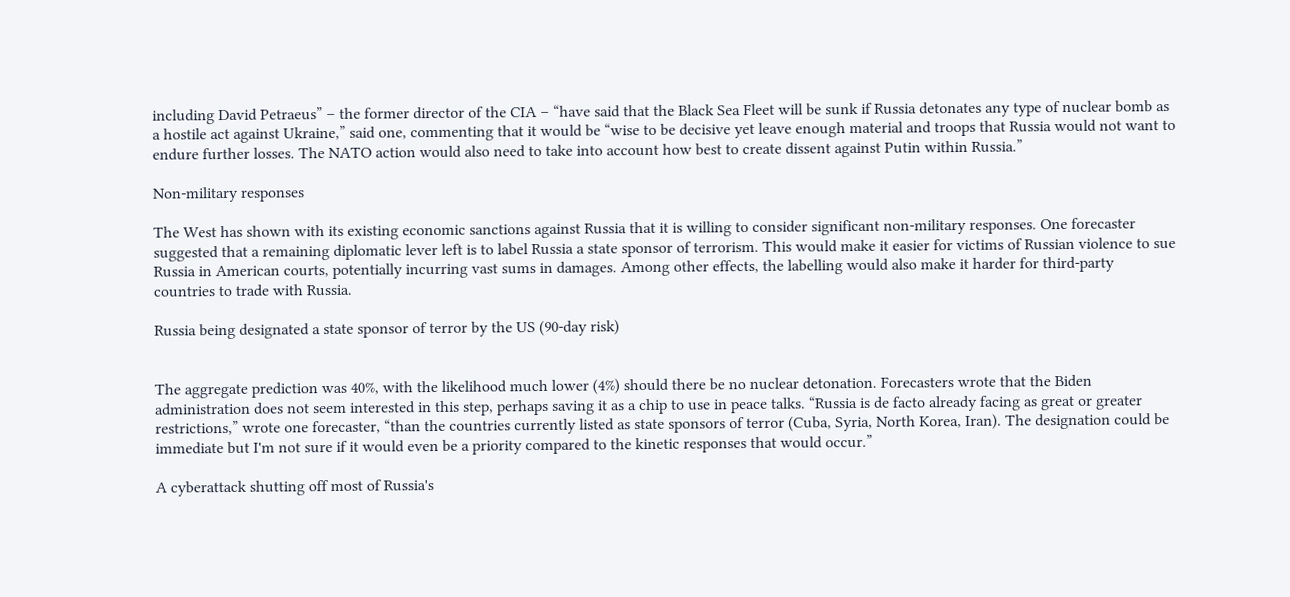including David Petraeus” – the former director of the CIA – “have said that the Black Sea Fleet will be sunk if Russia detonates any type of nuclear bomb as a hostile act against Ukraine,” said one, commenting that it would be “wise to be decisive yet leave enough material and troops that Russia would not want to endure further losses. The NATO action would also need to take into account how best to create dissent against Putin within Russia.”

Non-military responses

The West has shown with its existing economic sanctions against Russia that it is willing to consider significant non-military responses. One forecaster suggested that a remaining diplomatic lever left is to label Russia a state sponsor of terrorism. This would make it easier for victims of Russian violence to sue Russia in American courts, potentially incurring vast sums in damages. Among other effects, the labelling would also make it harder for third-party countries to trade with Russia.

Russia being designated a state sponsor of terror by the US (90-day risk)


The aggregate prediction was 40%, with the likelihood much lower (4%) should there be no nuclear detonation. Forecasters wrote that the Biden administration does not seem interested in this step, perhaps saving it as a chip to use in peace talks. “Russia is de facto already facing as great or greater restrictions,” wrote one forecaster, “than the countries currently listed as state sponsors of terror (Cuba, Syria, North Korea, Iran). The designation could be immediate but I'm not sure if it would even be a priority compared to the kinetic responses that would occur.”

A cyberattack shutting off most of Russia's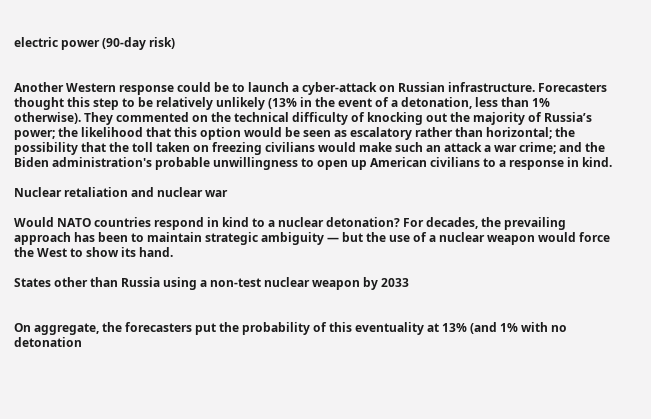electric power (90-day risk)


Another Western response could be to launch a cyber-attack on Russian infrastructure. Forecasters thought this step to be relatively unlikely (13% in the event of a detonation, less than 1% otherwise). They commented on the technical difficulty of knocking out the majority of Russia’s power; the likelihood that this option would be seen as escalatory rather than horizontal; the possibility that the toll taken on freezing civilians would make such an attack a war crime; and the Biden administration's probable unwillingness to open up American civilians to a response in kind.

Nuclear retaliation and nuclear war

Would NATO countries respond in kind to a nuclear detonation? For decades, the prevailing approach has been to maintain strategic ambiguity — but the use of a nuclear weapon would force the West to show its hand.

States other than Russia using a non-test nuclear weapon by 2033


On aggregate, the forecasters put the probability of this eventuality at 13% (and 1% with no detonation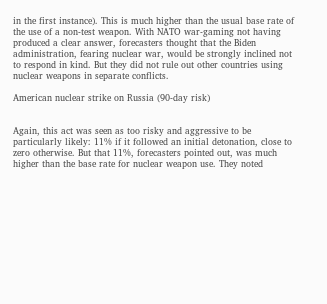in the first instance). This is much higher than the usual base rate of the use of a non-test weapon. With NATO war-gaming not having produced a clear answer, forecasters thought that the Biden administration, fearing nuclear war, would be strongly inclined not to respond in kind. But they did not rule out other countries using nuclear weapons in separate conflicts.

American nuclear strike on Russia (90-day risk)


Again, this act was seen as too risky and aggressive to be particularly likely: 11% if it followed an initial detonation, close to zero otherwise. But that 11%, forecasters pointed out, was much higher than the base rate for nuclear weapon use. They noted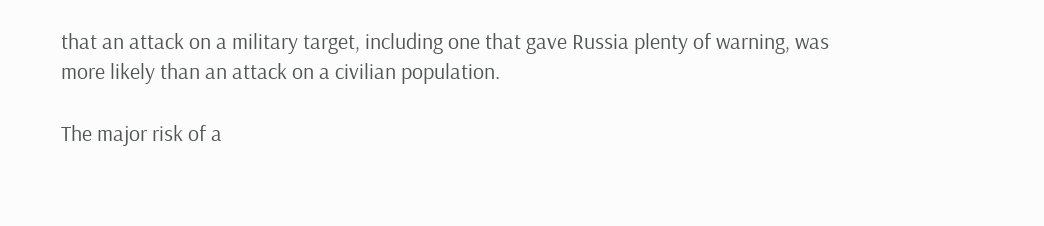that an attack on a military target, including one that gave Russia plenty of warning, was more likely than an attack on a civilian population.

The major risk of a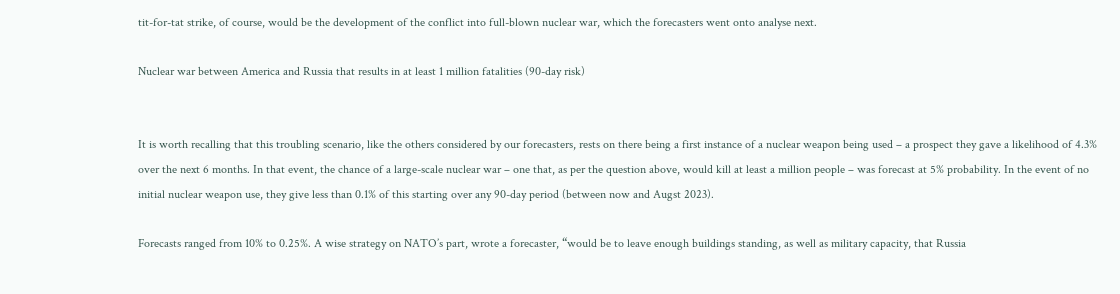tit-for-tat strike, of course, would be the development of the conflict into full-blown nuclear war, which the forecasters went onto analyse next.

Nuclear war between America and Russia that results in at least 1 million fatalities (90-day risk)


It is worth recalling that this troubling scenario, like the others considered by our forecasters, rests on there being a first instance of a nuclear weapon being used – a prospect they gave a likelihood of 4.3% over the next 6 months. In that event, the chance of a large-scale nuclear war – one that, as per the question above, would kill at least a million people – was forecast at 5% probability. In the event of no initial nuclear weapon use, they give less than 0.1% of this starting over any 90-day period (between now and Augst 2023).

Forecasts ranged from 10% to 0.25%. A wise strategy on NATO’s part, wrote a forecaster, “would be to leave enough buildings standing, as well as military capacity, that Russia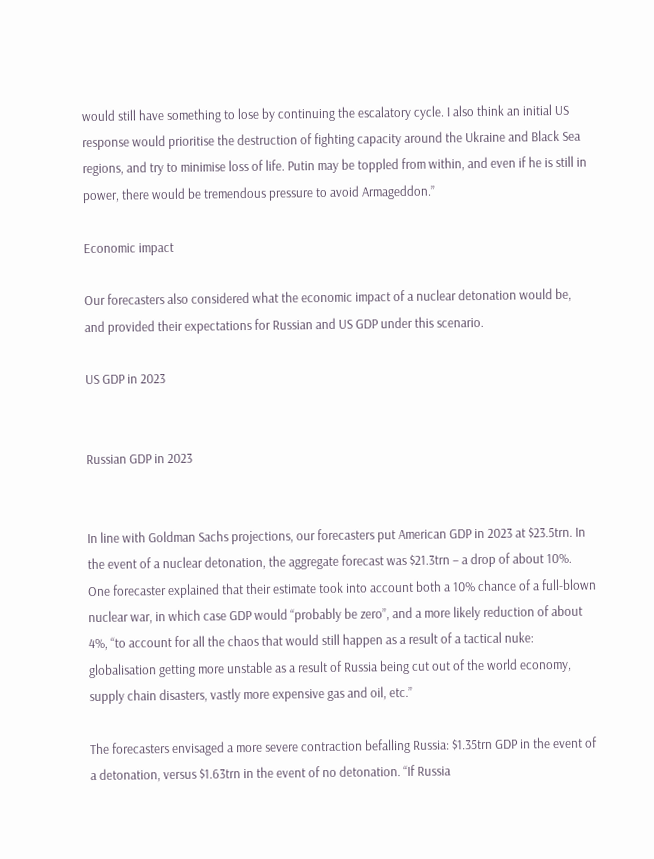would still have something to lose by continuing the escalatory cycle. I also think an initial US response would prioritise the destruction of fighting capacity around the Ukraine and Black Sea regions, and try to minimise loss of life. Putin may be toppled from within, and even if he is still in power, there would be tremendous pressure to avoid Armageddon.”

Economic impact

Our forecasters also considered what the economic impact of a nuclear detonation would be, and provided their expectations for Russian and US GDP under this scenario.

US GDP in 2023


Russian GDP in 2023


In line with Goldman Sachs projections, our forecasters put American GDP in 2023 at $23.5trn. In the event of a nuclear detonation, the aggregate forecast was $21.3trn – a drop of about 10%. One forecaster explained that their estimate took into account both a 10% chance of a full-blown nuclear war, in which case GDP would “probably be zero”, and a more likely reduction of about 4%, “to account for all the chaos that would still happen as a result of a tactical nuke: globalisation getting more unstable as a result of Russia being cut out of the world economy, supply chain disasters, vastly more expensive gas and oil, etc.”

The forecasters envisaged a more severe contraction befalling Russia: $1.35trn GDP in the event of a detonation, versus $1.63trn in the event of no detonation. “If Russia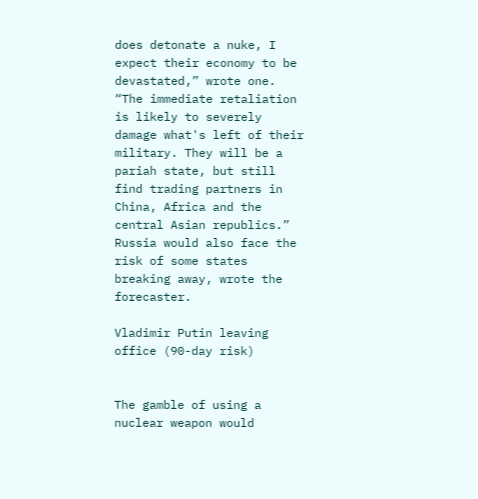does detonate a nuke, I expect their economy to be devastated,” wrote one. “The immediate retaliation is likely to severely damage what's left of their military. They will be a pariah state, but still find trading partners in China, Africa and the central Asian republics.” Russia would also face the risk of some states breaking away, wrote the forecaster.

Vladimir Putin leaving office (90-day risk)


The gamble of using a nuclear weapon would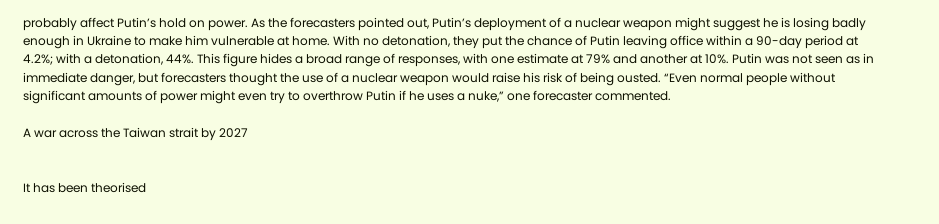probably affect Putin’s hold on power. As the forecasters pointed out, Putin’s deployment of a nuclear weapon might suggest he is losing badly enough in Ukraine to make him vulnerable at home. With no detonation, they put the chance of Putin leaving office within a 90-day period at 4.2%; with a detonation, 44%. This figure hides a broad range of responses, with one estimate at 79% and another at 10%. Putin was not seen as in immediate danger, but forecasters thought the use of a nuclear weapon would raise his risk of being ousted. “Even normal people without significant amounts of power might even try to overthrow Putin if he uses a nuke,” one forecaster commented.

A war across the Taiwan strait by 2027


It has been theorised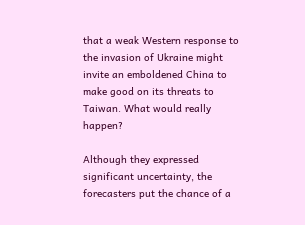that a weak Western response to the invasion of Ukraine might invite an emboldened China to make good on its threats to Taiwan. What would really happen?

Although they expressed significant uncertainty, the forecasters put the chance of a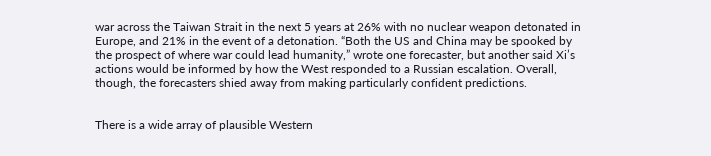war across the Taiwan Strait in the next 5 years at 26% with no nuclear weapon detonated in Europe, and 21% in the event of a detonation. “Both the US and China may be spooked by the prospect of where war could lead humanity,” wrote one forecaster, but another said Xi’s actions would be informed by how the West responded to a Russian escalation. Overall, though, the forecasters shied away from making particularly confident predictions.


There is a wide array of plausible Western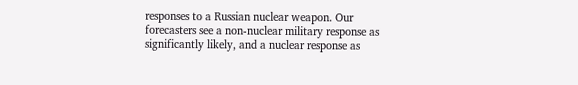responses to a Russian nuclear weapon. Our forecasters see a non-nuclear military response as significantly likely, and a nuclear response as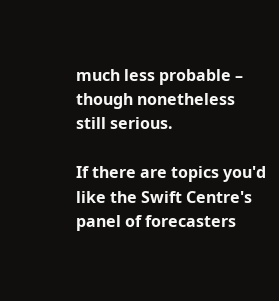much less probable – though nonetheless still serious.

If there are topics you'd like the Swift Centre's panel of forecasters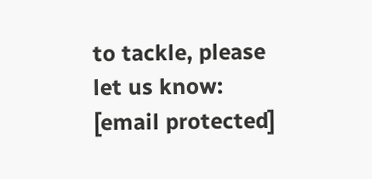to tackle, please let us know: [email protected]